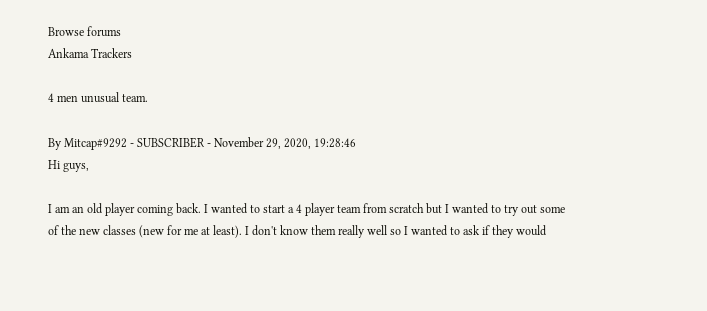Browse forums
Ankama Trackers

4 men unusual team.

By Mitcap#9292 - SUBSCRIBER - November 29, 2020, 19:28:46
Hi guys,

I am an old player coming back. I wanted to start a 4 player team from scratch but I wanted to try out some of the new classes (new for me at least). I don't know them really well so I wanted to ask if they would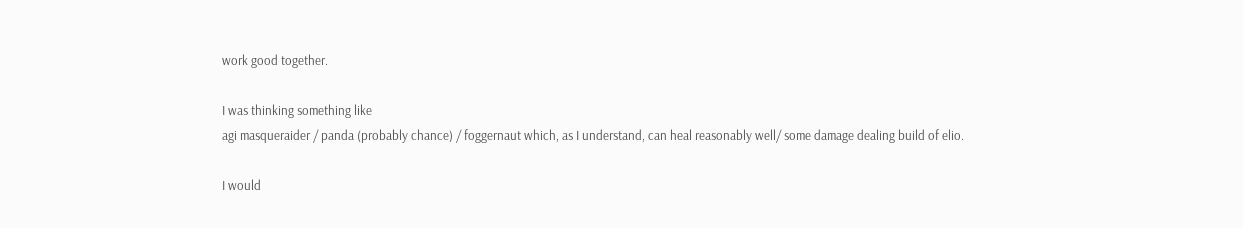work good together.

I was thinking something like
agi masqueraider / panda (probably chance) / foggernaut which, as I understand, can heal reasonably well/ some damage dealing build of elio.

I would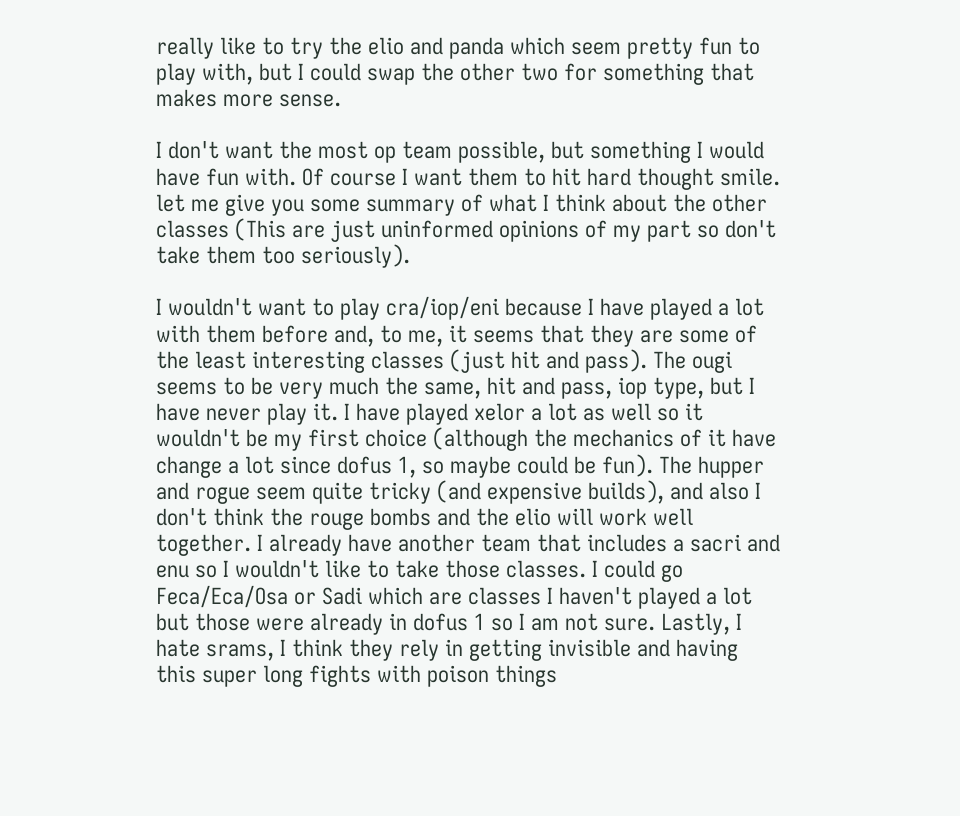really like to try the elio and panda which seem pretty fun to play with, but I could swap the other two for something that makes more sense.

I don't want the most op team possible, but something I would have fun with. Of course I want them to hit hard thought smile. let me give you some summary of what I think about the other classes (This are just uninformed opinions of my part so don't take them too seriously).

I wouldn't want to play cra/iop/eni because I have played a lot with them before and, to me, it seems that they are some of the least interesting classes (just hit and pass). The ougi seems to be very much the same, hit and pass, iop type, but I have never play it. I have played xelor a lot as well so it wouldn't be my first choice (although the mechanics of it have change a lot since dofus 1, so maybe could be fun). The hupper and rogue seem quite tricky (and expensive builds), and also I don't think the rouge bombs and the elio will work well together. I already have another team that includes a sacri and enu so I wouldn't like to take those classes. I could go Feca/Eca/Osa or Sadi which are classes I haven't played a lot but those were already in dofus 1 so I am not sure. Lastly, I hate srams, I think they rely in getting invisible and having this super long fights with poison things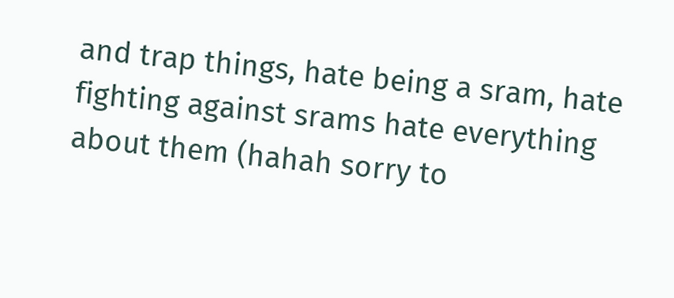and trap things, hate being a sram, hate fighting against srams hate everything about them (hahah sorry to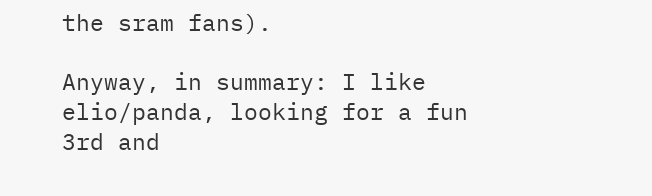the sram fans).

Anyway, in summary: I like elio/panda, looking for a fun 3rd and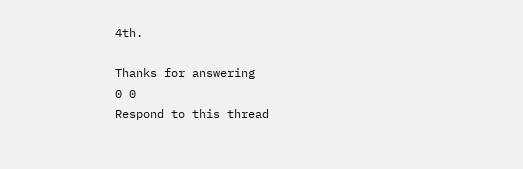4th.

Thanks for answering
0 0
Respond to this thread